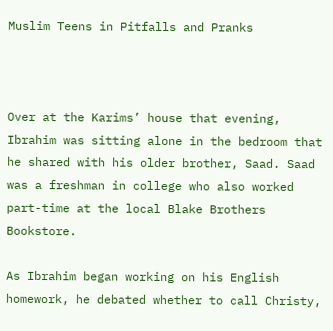Muslim Teens in Pitfalls and Pranks



Over at the Karims’ house that evening, Ibrahim was sitting alone in the bedroom that he shared with his older brother, Saad. Saad was a freshman in college who also worked part-time at the local Blake Brothers Bookstore.

As Ibrahim began working on his English homework, he debated whether to call Christy,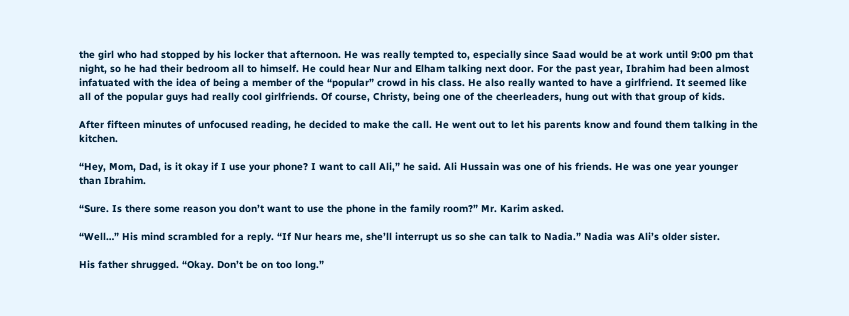the girl who had stopped by his locker that afternoon. He was really tempted to, especially since Saad would be at work until 9:00 pm that night, so he had their bedroom all to himself. He could hear Nur and Elham talking next door. For the past year, Ibrahim had been almost infatuated with the idea of being a member of the “popular” crowd in his class. He also really wanted to have a girlfriend. It seemed like all of the popular guys had really cool girlfriends. Of course, Christy, being one of the cheerleaders, hung out with that group of kids.

After fifteen minutes of unfocused reading, he decided to make the call. He went out to let his parents know and found them talking in the kitchen.

“Hey, Mom, Dad, is it okay if I use your phone? I want to call Ali,” he said. Ali Hussain was one of his friends. He was one year younger than Ibrahim.

“Sure. Is there some reason you don’t want to use the phone in the family room?” Mr. Karim asked.

“Well…” His mind scrambled for a reply. “If Nur hears me, she’ll interrupt us so she can talk to Nadia.” Nadia was Ali’s older sister.

His father shrugged. “Okay. Don’t be on too long.”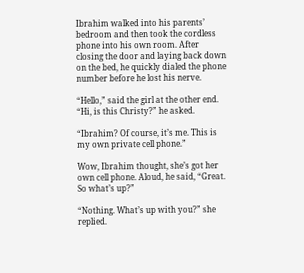Ibrahim walked into his parents’ bedroom and then took the cordless phone into his own room. After closing the door and laying back down on the bed, he quickly dialed the phone number before he lost his nerve.

“Hello,” said the girl at the other end. “Hi, is this Christy?” he asked.

“Ibrahim? Of course, it’s me. This is my own private cell phone.”

Wow, Ibrahim thought, she’s got her own cell phone. Aloud, he said, “Great. So what’s up?”

“Nothing. What’s up with you?” she replied.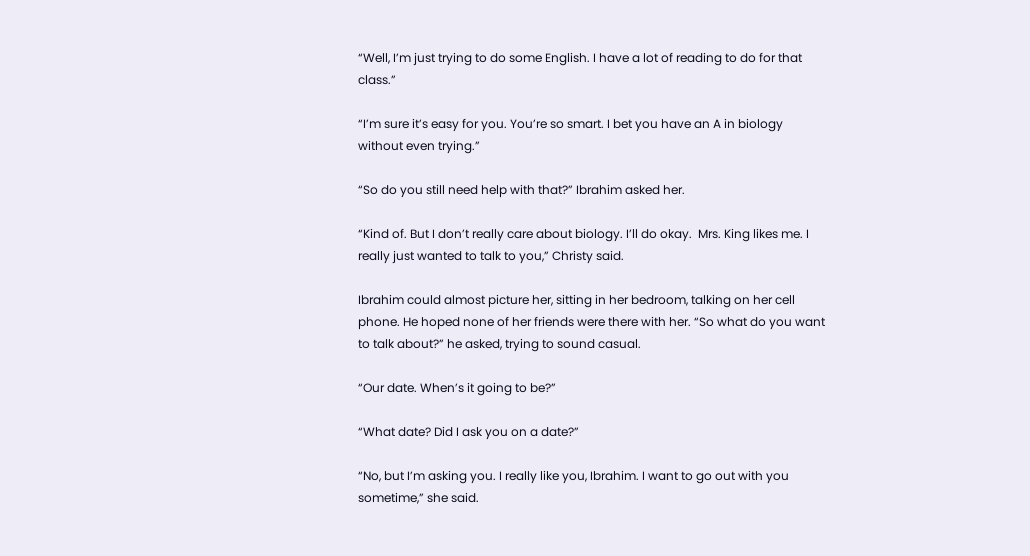“Well, I’m just trying to do some English. I have a lot of reading to do for that class.”

“I’m sure it’s easy for you. You’re so smart. I bet you have an A in biology without even trying.”

“So do you still need help with that?” Ibrahim asked her.

“Kind of. But I don’t really care about biology. I’ll do okay.  Mrs. King likes me. I really just wanted to talk to you,” Christy said.

Ibrahim could almost picture her, sitting in her bedroom, talking on her cell phone. He hoped none of her friends were there with her. “So what do you want to talk about?” he asked, trying to sound casual.

“Our date. When’s it going to be?”

“What date? Did I ask you on a date?”

“No, but I’m asking you. I really like you, Ibrahim. I want to go out with you sometime,” she said.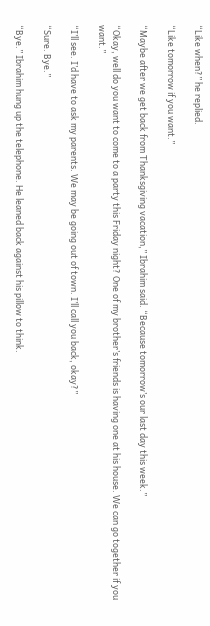“Like when?” he replied.

“Like tomorrow if you want.”

“Maybe after we get back from Thanksgiving vacation,” Ibrahim said. “Because tomorrow’s our last day this week.”

“Okay, well do you want to come to a party this Friday night? One of my brother’s friends is having one at his house. We can go together if you want.”

“I’ll see. I’d have to ask my parents. We may be going out of town. I’ll call you back, okay?”

“Sure. Bye.”

“Bye.” Ibrahim hung up the telephone. He leaned back against his pillow to think.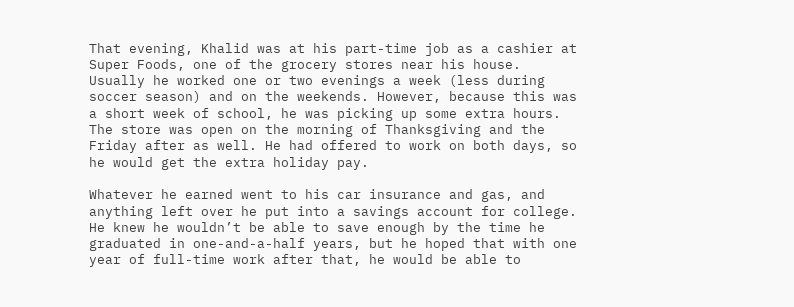That evening, Khalid was at his part-time job as a cashier at Super Foods, one of the grocery stores near his house. Usually he worked one or two evenings a week (less during soccer season) and on the weekends. However, because this was a short week of school, he was picking up some extra hours. The store was open on the morning of Thanksgiving and the Friday after as well. He had offered to work on both days, so he would get the extra holiday pay.

Whatever he earned went to his car insurance and gas, and anything left over he put into a savings account for college. He knew he wouldn’t be able to save enough by the time he graduated in one-and-a-half years, but he hoped that with one year of full-time work after that, he would be able to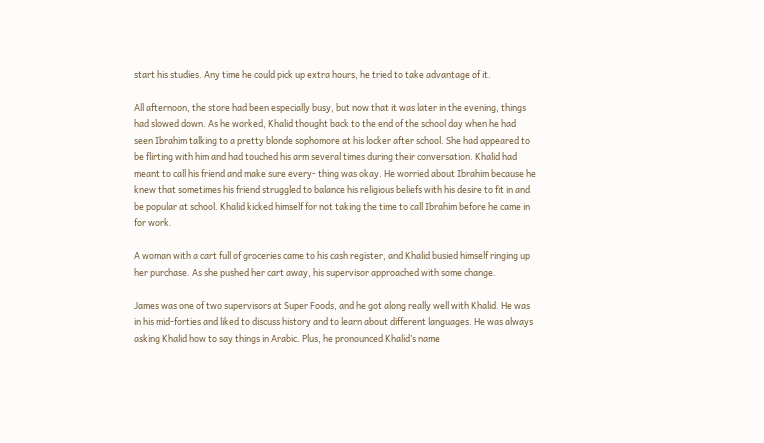start his studies. Any time he could pick up extra hours, he tried to take advantage of it.

All afternoon, the store had been especially busy, but now that it was later in the evening, things had slowed down. As he worked, Khalid thought back to the end of the school day when he had seen Ibrahim talking to a pretty blonde sophomore at his locker after school. She had appeared to be flirting with him and had touched his arm several times during their conversation. Khalid had meant to call his friend and make sure every- thing was okay. He worried about Ibrahim because he knew that sometimes his friend struggled to balance his religious beliefs with his desire to fit in and be popular at school. Khalid kicked himself for not taking the time to call Ibrahim before he came in for work.

A woman with a cart full of groceries came to his cash register, and Khalid busied himself ringing up her purchase. As she pushed her cart away, his supervisor approached with some change.

James was one of two supervisors at Super Foods, and he got along really well with Khalid. He was in his mid-forties and liked to discuss history and to learn about different languages. He was always asking Khalid how to say things in Arabic. Plus, he pronounced Khalid’s name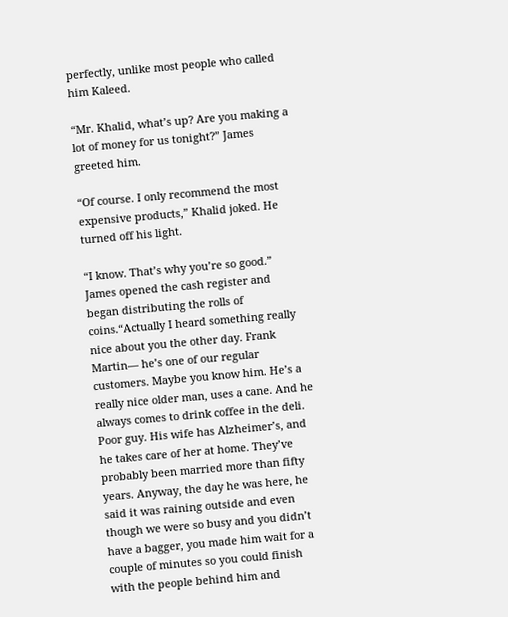perfectly, unlike most people who called him Kaleed.

“Mr. Khalid, what’s up? Are you making a lot of money for us tonight?” James greeted him.

“Of course. I only recommend the most expensive products,” Khalid joked. He turned off his light.

“I know. That’s why you’re so good.” James opened the cash register and began distributing the rolls of coins.“Actually I heard something really nice about you the other day. Frank Martin— he’s one of our regular customers. Maybe you know him. He’s a really nice older man, uses a cane. And he always comes to drink coffee in the deli. Poor guy. His wife has Alzheimer’s, and he takes care of her at home. They’ve probably been married more than fifty years. Anyway, the day he was here, he said it was raining outside and even though we were so busy and you didn’t have a bagger, you made him wait for a couple of minutes so you could finish with the people behind him and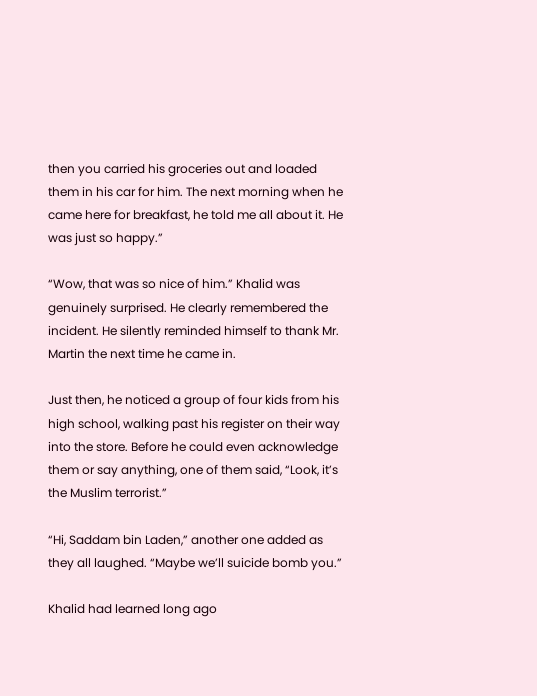then you carried his groceries out and loaded them in his car for him. The next morning when he came here for breakfast, he told me all about it. He was just so happy.”

“Wow, that was so nice of him.” Khalid was genuinely surprised. He clearly remembered the incident. He silently reminded himself to thank Mr. Martin the next time he came in.

Just then, he noticed a group of four kids from his high school, walking past his register on their way into the store. Before he could even acknowledge them or say anything, one of them said, “Look, it’s the Muslim terrorist.”

“Hi, Saddam bin Laden,” another one added as they all laughed. “Maybe we’ll suicide bomb you.”

Khalid had learned long ago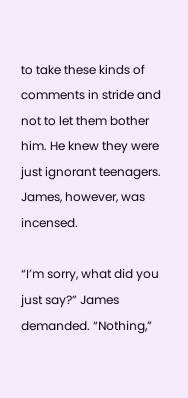to take these kinds of comments in stride and not to let them bother him. He knew they were just ignorant teenagers. James, however, was incensed.

“I’m sorry, what did you just say?” James demanded. “Nothing,”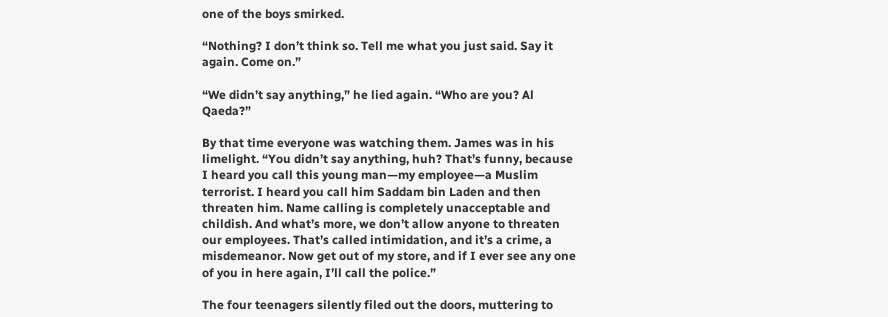one of the boys smirked.

“Nothing? I don’t think so. Tell me what you just said. Say it again. Come on.”

“We didn’t say anything,” he lied again. “Who are you? Al Qaeda?”

By that time everyone was watching them. James was in his limelight. “You didn’t say anything, huh? That’s funny, because I heard you call this young man—my employee—a Muslim terrorist. I heard you call him Saddam bin Laden and then threaten him. Name calling is completely unacceptable and childish. And what’s more, we don’t allow anyone to threaten our employees. That’s called intimidation, and it’s a crime, a misdemeanor. Now get out of my store, and if I ever see any one of you in here again, I’ll call the police.”

The four teenagers silently filed out the doors, muttering to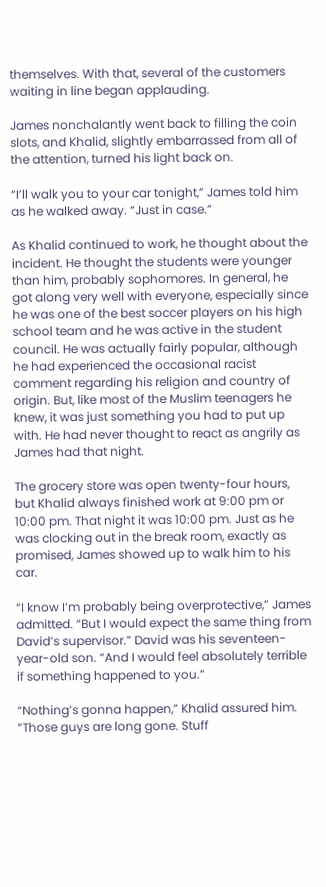themselves. With that, several of the customers waiting in line began applauding.

James nonchalantly went back to filling the coin slots, and Khalid, slightly embarrassed from all of the attention, turned his light back on.

“I’ll walk you to your car tonight,” James told him as he walked away. “Just in case.”

As Khalid continued to work, he thought about the incident. He thought the students were younger than him, probably sophomores. In general, he got along very well with everyone, especially since he was one of the best soccer players on his high school team and he was active in the student council. He was actually fairly popular, although he had experienced the occasional racist comment regarding his religion and country of origin. But, like most of the Muslim teenagers he knew, it was just something you had to put up with. He had never thought to react as angrily as James had that night.

The grocery store was open twenty-four hours, but Khalid always finished work at 9:00 pm or 10:00 pm. That night it was 10:00 pm. Just as he was clocking out in the break room, exactly as promised, James showed up to walk him to his car.

“I know I’m probably being overprotective,” James admitted. “But I would expect the same thing from David’s supervisor.” David was his seventeen-year-old son. “And I would feel absolutely terrible if something happened to you.”

“Nothing’s gonna happen,” Khalid assured him. “Those guys are long gone. Stuff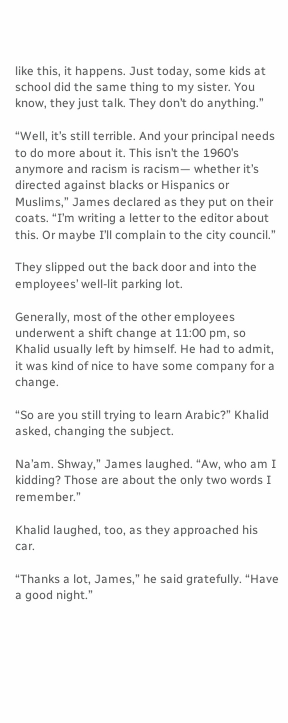like this, it happens. Just today, some kids at school did the same thing to my sister. You know, they just talk. They don’t do anything.”

“Well, it’s still terrible. And your principal needs to do more about it. This isn’t the 1960’s anymore and racism is racism— whether it’s directed against blacks or Hispanics or Muslims,” James declared as they put on their coats. “I’m writing a letter to the editor about this. Or maybe I’ll complain to the city council.”

They slipped out the back door and into the employees’ well-lit parking lot.

Generally, most of the other employees underwent a shift change at 11:00 pm, so Khalid usually left by himself. He had to admit, it was kind of nice to have some company for a change.

“So are you still trying to learn Arabic?” Khalid asked, changing the subject.

Na’am. Shway,” James laughed. “Aw, who am I kidding? Those are about the only two words I remember.”

Khalid laughed, too, as they approached his car.

“Thanks a lot, James,” he said gratefully. “Have a good night.”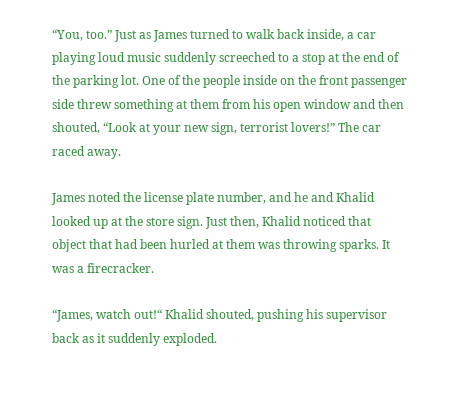“You, too.” Just as James turned to walk back inside, a car playing loud music suddenly screeched to a stop at the end of the parking lot. One of the people inside on the front passenger side threw something at them from his open window and then shouted, “Look at your new sign, terrorist lovers!” The car raced away.

James noted the license plate number, and he and Khalid looked up at the store sign. Just then, Khalid noticed that object that had been hurled at them was throwing sparks. It was a firecracker.

“James, watch out!“ Khalid shouted, pushing his supervisor back as it suddenly exploded.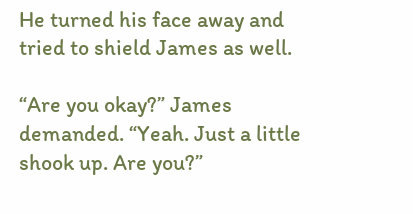He turned his face away and tried to shield James as well.

“Are you okay?” James demanded. “Yeah. Just a little shook up. Are you?”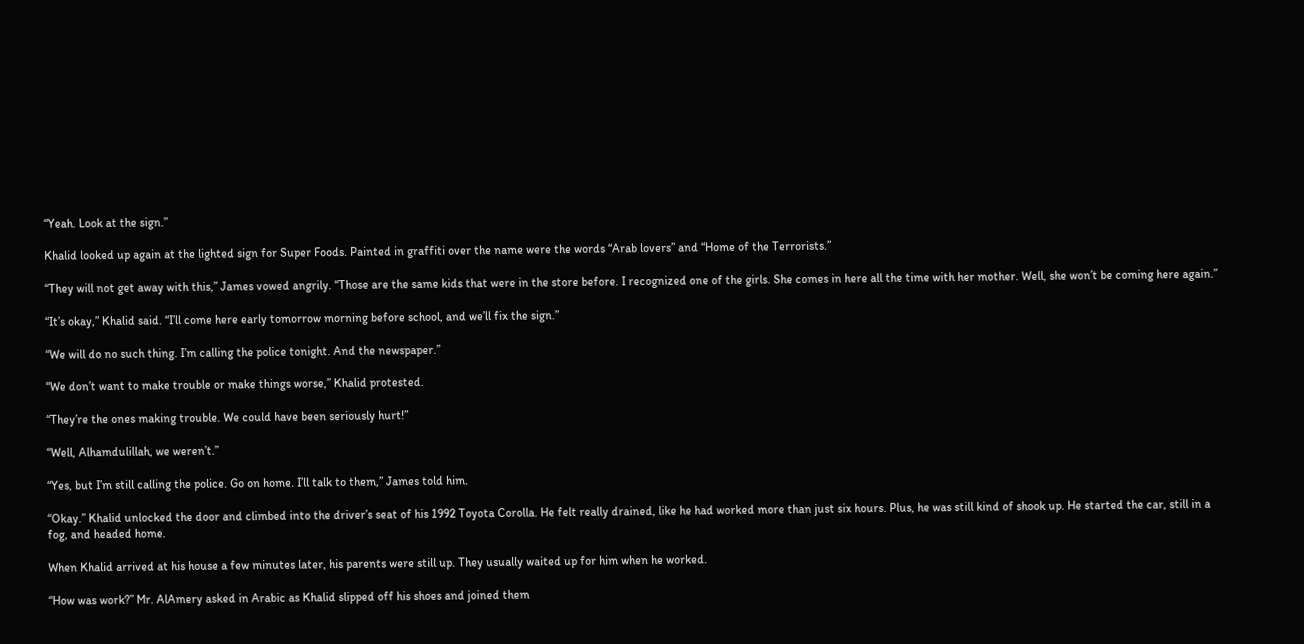“Yeah. Look at the sign.”

Khalid looked up again at the lighted sign for Super Foods. Painted in graffiti over the name were the words “Arab lovers” and “Home of the Terrorists.”

“They will not get away with this,” James vowed angrily. “Those are the same kids that were in the store before. I recognized one of the girls. She comes in here all the time with her mother. Well, she won’t be coming here again.”

“It’s okay,” Khalid said. “I’ll come here early tomorrow morning before school, and we’ll fix the sign.”

“We will do no such thing. I’m calling the police tonight. And the newspaper.”

“We don’t want to make trouble or make things worse,” Khalid protested.

“They’re the ones making trouble. We could have been seriously hurt!”

“Well, Alhamdulillah, we weren’t.”

“Yes, but I’m still calling the police. Go on home. I’ll talk to them,” James told him.

“Okay.” Khalid unlocked the door and climbed into the driver’s seat of his 1992 Toyota Corolla. He felt really drained, like he had worked more than just six hours. Plus, he was still kind of shook up. He started the car, still in a fog, and headed home.

When Khalid arrived at his house a few minutes later, his parents were still up. They usually waited up for him when he worked.

“How was work?” Mr. AlAmery asked in Arabic as Khalid slipped off his shoes and joined them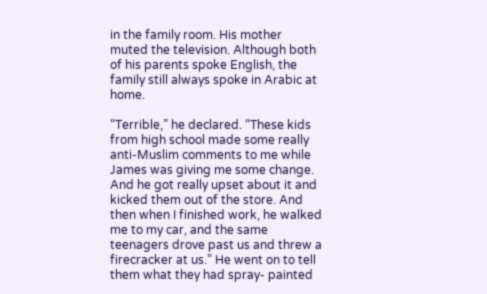in the family room. His mother muted the television. Although both of his parents spoke English, the family still always spoke in Arabic at home.

“Terrible,” he declared. “These kids from high school made some really anti-Muslim comments to me while James was giving me some change. And he got really upset about it and kicked them out of the store. And then when I finished work, he walked me to my car, and the same teenagers drove past us and threw a firecracker at us.” He went on to tell them what they had spray- painted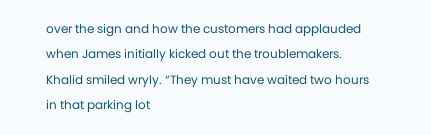over the sign and how the customers had applauded when James initially kicked out the troublemakers. Khalid smiled wryly. “They must have waited two hours in that parking lot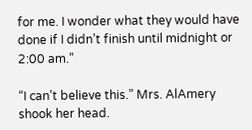for me. I wonder what they would have done if I didn’t finish until midnight or 2:00 am.”

“I can’t believe this.” Mrs. AlAmery shook her head.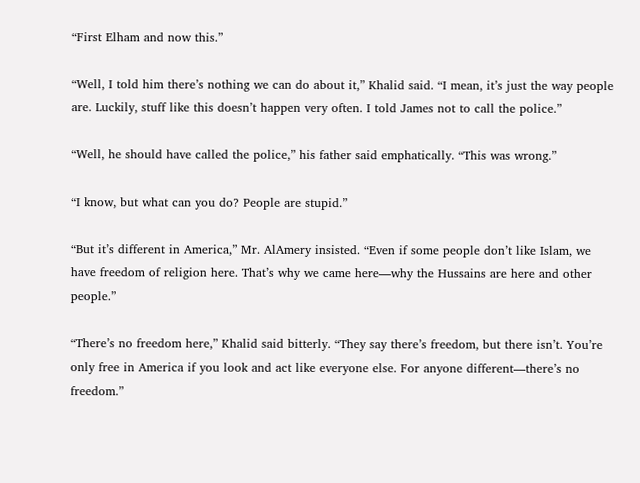“First Elham and now this.”

“Well, I told him there’s nothing we can do about it,” Khalid said. “I mean, it’s just the way people are. Luckily, stuff like this doesn’t happen very often. I told James not to call the police.”

“Well, he should have called the police,” his father said emphatically. “This was wrong.”

“I know, but what can you do? People are stupid.”

“But it’s different in America,” Mr. AlAmery insisted. “Even if some people don’t like Islam, we have freedom of religion here. That’s why we came here—why the Hussains are here and other people.”

“There’s no freedom here,” Khalid said bitterly. “They say there’s freedom, but there isn’t. You’re only free in America if you look and act like everyone else. For anyone different—there’s no freedom.”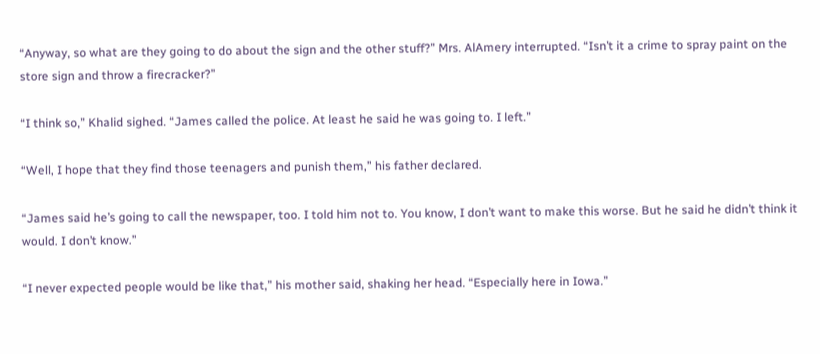“Anyway, so what are they going to do about the sign and the other stuff?” Mrs. AlAmery interrupted. “Isn’t it a crime to spray paint on the store sign and throw a firecracker?”

“I think so,” Khalid sighed. “James called the police. At least he said he was going to. I left.”

“Well, I hope that they find those teenagers and punish them,” his father declared.

“James said he’s going to call the newspaper, too. I told him not to. You know, I don’t want to make this worse. But he said he didn’t think it would. I don’t know.”

“I never expected people would be like that,” his mother said, shaking her head. “Especially here in Iowa.”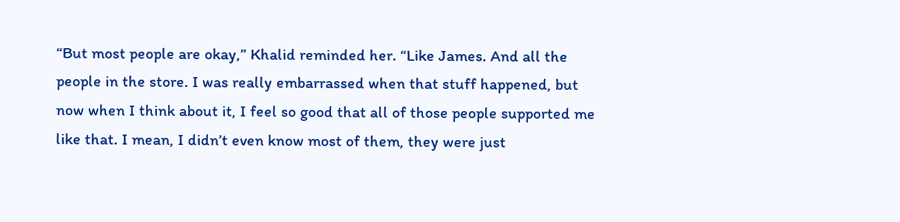“But most people are okay,” Khalid reminded her. “Like James. And all the people in the store. I was really embarrassed when that stuff happened, but now when I think about it, I feel so good that all of those people supported me like that. I mean, I didn’t even know most of them, they were just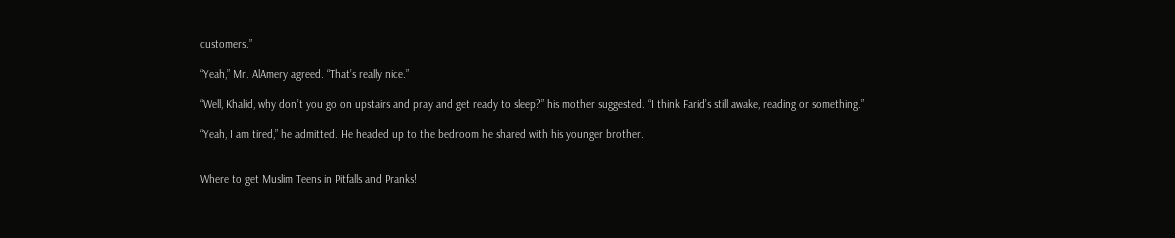customers.”

“Yeah,” Mr. AlAmery agreed. “That’s really nice.”

“Well, Khalid, why don’t you go on upstairs and pray and get ready to sleep?” his mother suggested. “I think Farid’s still awake, reading or something.”

“Yeah, I am tired,” he admitted. He headed up to the bedroom he shared with his younger brother.


Where to get Muslim Teens in Pitfalls and Pranks!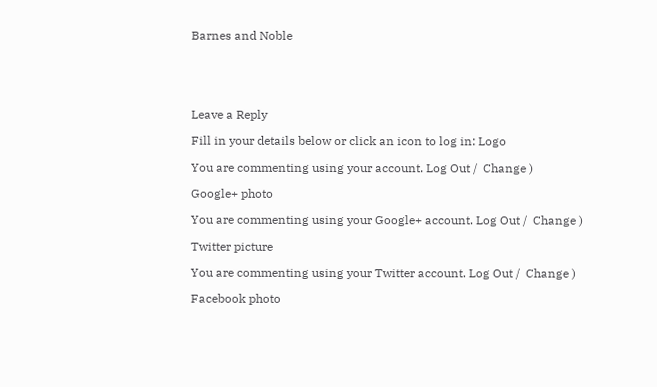Barnes and Noble





Leave a Reply

Fill in your details below or click an icon to log in: Logo

You are commenting using your account. Log Out /  Change )

Google+ photo

You are commenting using your Google+ account. Log Out /  Change )

Twitter picture

You are commenting using your Twitter account. Log Out /  Change )

Facebook photo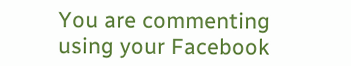You are commenting using your Facebook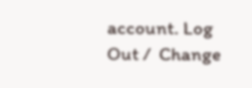account. Log Out /  Change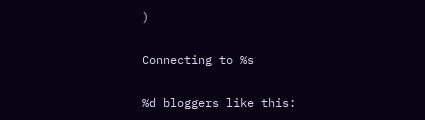)

Connecting to %s

%d bloggers like this: